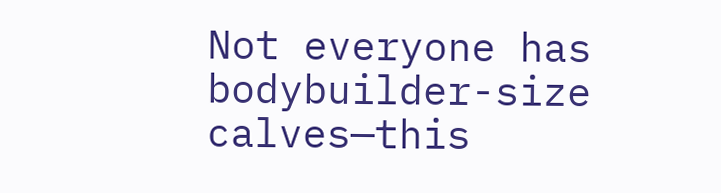Not everyone has bodybuilder-size calves—this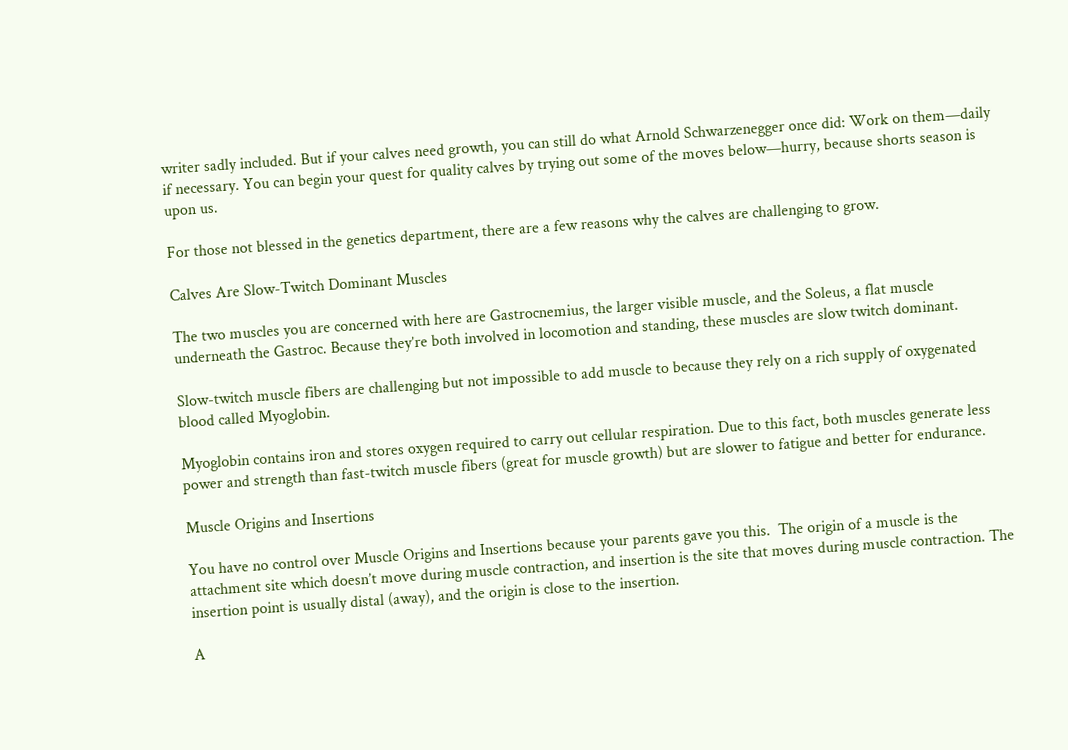writer sadly included. But if your calves need growth, you can still do what Arnold Schwarzenegger once did: Work on them—daily if necessary. You can begin your quest for quality calves by trying out some of the moves below—hurry, because shorts season is upon us.

For those not blessed in the genetics department, there are a few reasons why the calves are challenging to grow.

Calves Are Slow-Twitch Dominant Muscles

The two muscles you are concerned with here are Gastrocnemius, the larger visible muscle, and the Soleus, a flat muscle underneath the Gastroc. Because they’re both involved in locomotion and standing, these muscles are slow twitch dominant.

Slow-twitch muscle fibers are challenging but not impossible to add muscle to because they rely on a rich supply of oxygenated blood called Myoglobin.

Myoglobin contains iron and stores oxygen required to carry out cellular respiration. Due to this fact, both muscles generate less power and strength than fast-twitch muscle fibers (great for muscle growth) but are slower to fatigue and better for endurance.

Muscle Origins and Insertions

You have no control over Muscle Origins and Insertions because your parents gave you this.  The origin of a muscle is the attachment site which doesn’t move during muscle contraction, and insertion is the site that moves during muscle contraction. The insertion point is usually distal (away), and the origin is close to the insertion.

A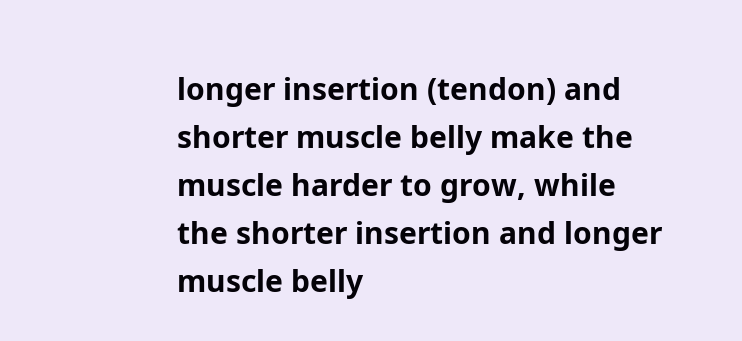longer insertion (tendon) and shorter muscle belly make the muscle harder to grow, while the shorter insertion and longer muscle belly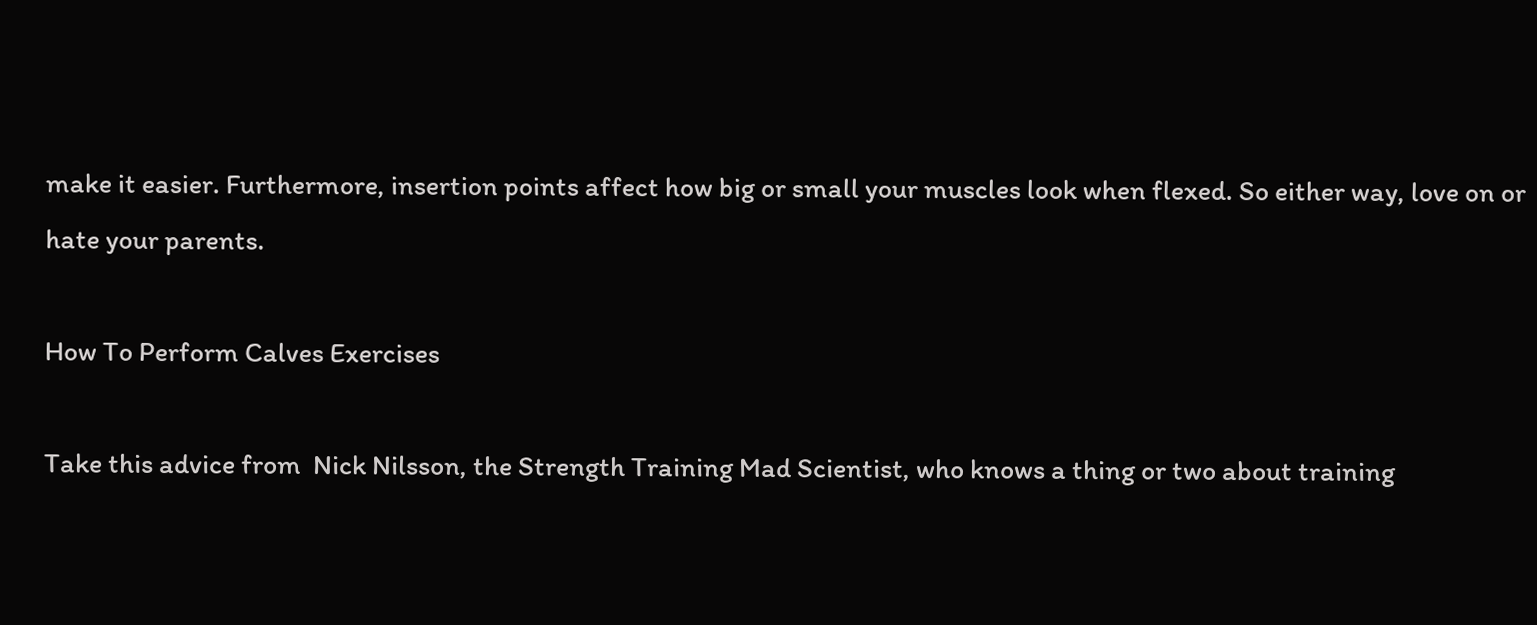make it easier. Furthermore, insertion points affect how big or small your muscles look when flexed. So either way, love on or hate your parents.

How To Perform Calves Exercises

Take this advice from  Nick Nilsson, the Strength Training Mad Scientist, who knows a thing or two about training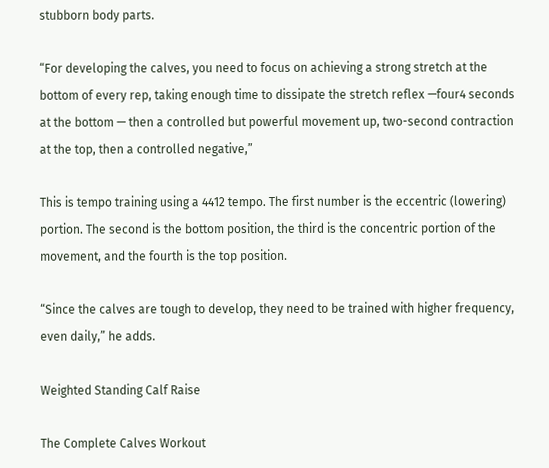stubborn body parts.

“For developing the calves, you need to focus on achieving a strong stretch at the bottom of every rep, taking enough time to dissipate the stretch reflex —four4 seconds at the bottom — then a controlled but powerful movement up, two-second contraction at the top, then a controlled negative,”

This is tempo training using a 4412 tempo. The first number is the eccentric (lowering) portion. The second is the bottom position, the third is the concentric portion of the movement, and the fourth is the top position.

“Since the calves are tough to develop, they need to be trained with higher frequency, even daily,” he adds.

Weighted Standing Calf Raise

The Complete Calves Workout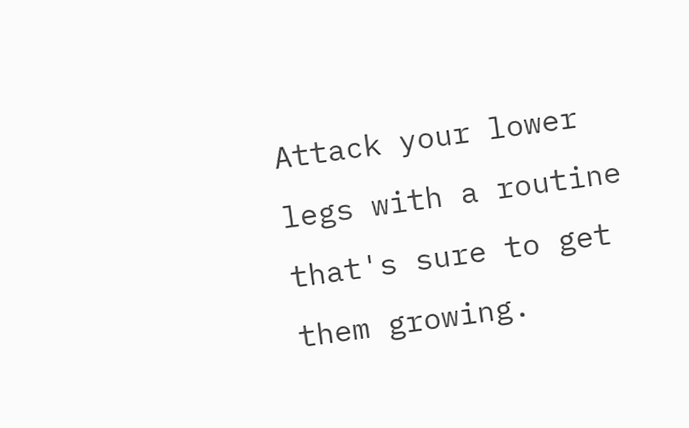Attack your lower legs with a routine that's sure to get them growing.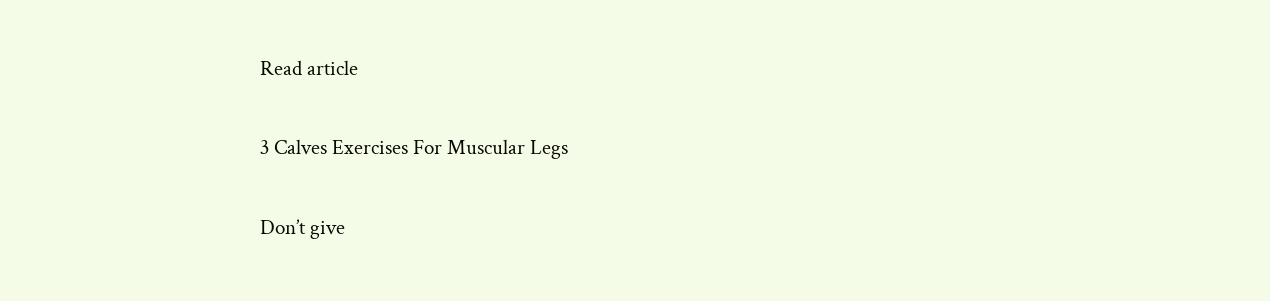Read article

3 Calves Exercises For Muscular Legs

Don’t give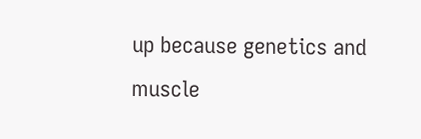up because genetics and muscle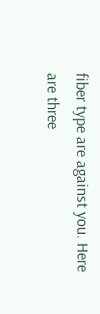fiber type are against you. Here are three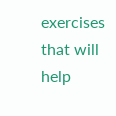exercises that will help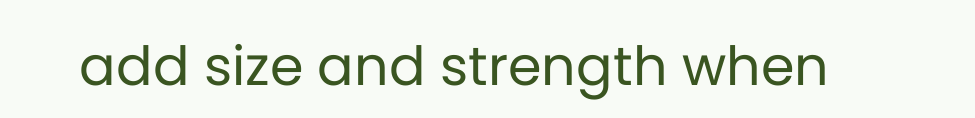add size and strength when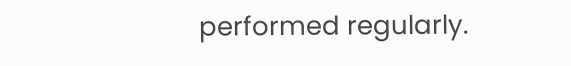performed regularly.